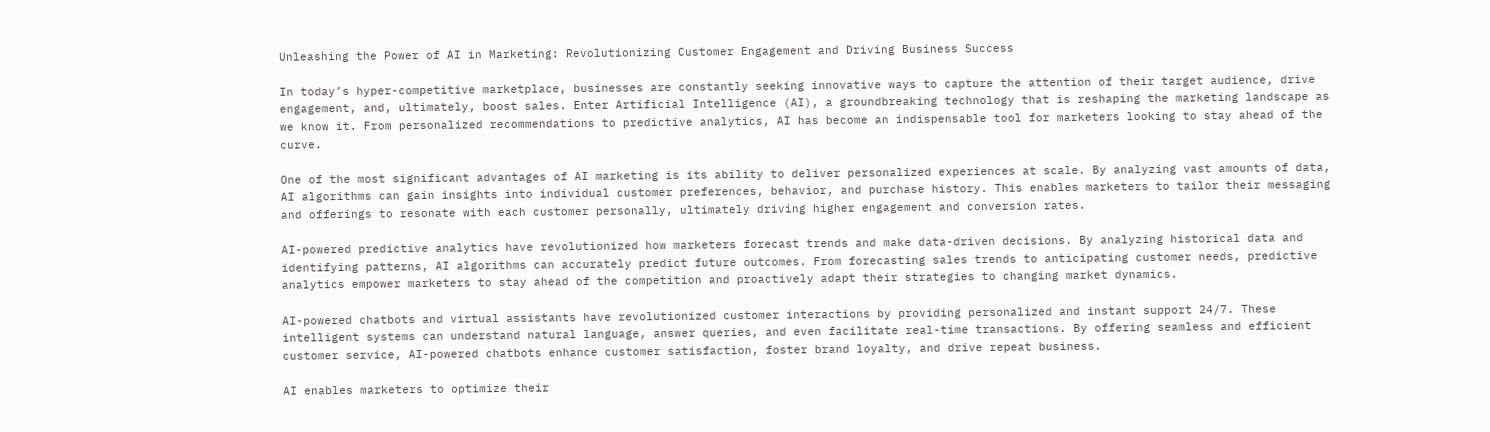Unleashing the Power of AI in Marketing: Revolutionizing Customer Engagement and Driving Business Success

In today’s hyper-competitive marketplace, businesses are constantly seeking innovative ways to capture the attention of their target audience, drive engagement, and, ultimately, boost sales. Enter Artificial Intelligence (AI), a groundbreaking technology that is reshaping the marketing landscape as we know it. From personalized recommendations to predictive analytics, AI has become an indispensable tool for marketers looking to stay ahead of the curve.

One of the most significant advantages of AI marketing is its ability to deliver personalized experiences at scale. By analyzing vast amounts of data, AI algorithms can gain insights into individual customer preferences, behavior, and purchase history. This enables marketers to tailor their messaging and offerings to resonate with each customer personally, ultimately driving higher engagement and conversion rates.

AI-powered predictive analytics have revolutionized how marketers forecast trends and make data-driven decisions. By analyzing historical data and identifying patterns, AI algorithms can accurately predict future outcomes. From forecasting sales trends to anticipating customer needs, predictive analytics empower marketers to stay ahead of the competition and proactively adapt their strategies to changing market dynamics.

AI-powered chatbots and virtual assistants have revolutionized customer interactions by providing personalized and instant support 24/7. These intelligent systems can understand natural language, answer queries, and even facilitate real-time transactions. By offering seamless and efficient customer service, AI-powered chatbots enhance customer satisfaction, foster brand loyalty, and drive repeat business.

AI enables marketers to optimize their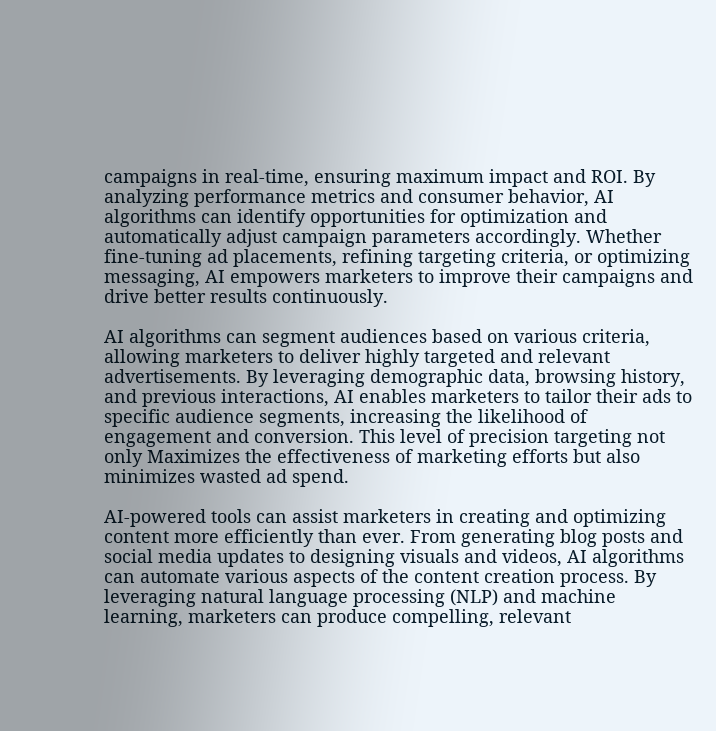campaigns in real-time, ensuring maximum impact and ROI. By analyzing performance metrics and consumer behavior, AI algorithms can identify opportunities for optimization and automatically adjust campaign parameters accordingly. Whether fine-tuning ad placements, refining targeting criteria, or optimizing messaging, AI empowers marketers to improve their campaigns and drive better results continuously.

AI algorithms can segment audiences based on various criteria, allowing marketers to deliver highly targeted and relevant advertisements. By leveraging demographic data, browsing history, and previous interactions, AI enables marketers to tailor their ads to specific audience segments, increasing the likelihood of engagement and conversion. This level of precision targeting not only Maximizes the effectiveness of marketing efforts but also minimizes wasted ad spend.

AI-powered tools can assist marketers in creating and optimizing content more efficiently than ever. From generating blog posts and social media updates to designing visuals and videos, AI algorithms can automate various aspects of the content creation process. By leveraging natural language processing (NLP) and machine learning, marketers can produce compelling, relevant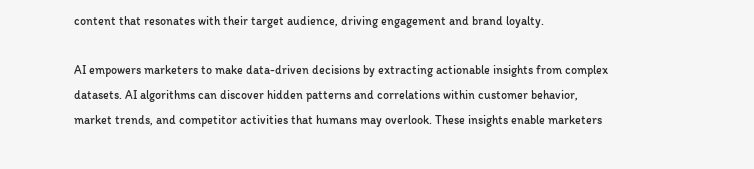content that resonates with their target audience, driving engagement and brand loyalty.

AI empowers marketers to make data-driven decisions by extracting actionable insights from complex datasets. AI algorithms can discover hidden patterns and correlations within customer behavior, market trends, and competitor activities that humans may overlook. These insights enable marketers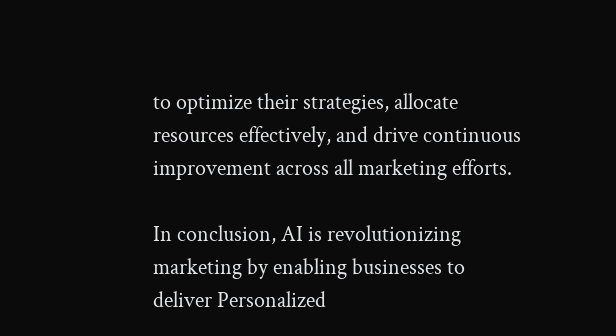to optimize their strategies, allocate resources effectively, and drive continuous improvement across all marketing efforts.

In conclusion, AI is revolutionizing marketing by enabling businesses to deliver Personalized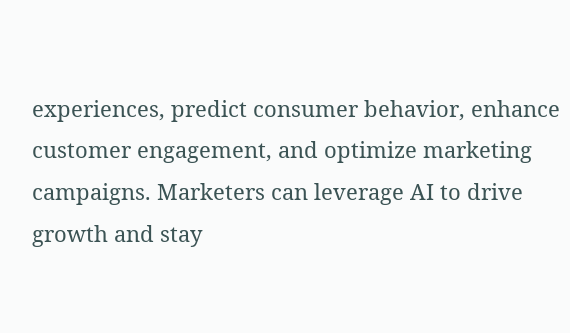experiences, predict consumer behavior, enhance customer engagement, and optimize marketing campaigns. Marketers can leverage AI to drive growth and stay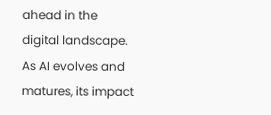ahead in the digital landscape. As AI evolves and matures, its impact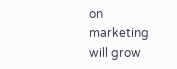on marketing will grow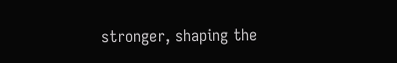stronger, shaping the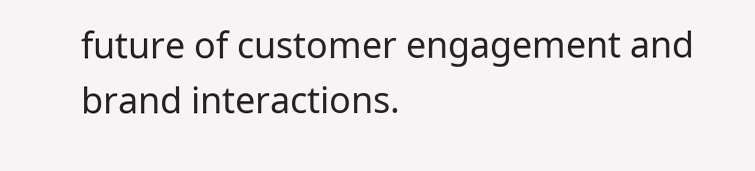future of customer engagement and brand interactions.